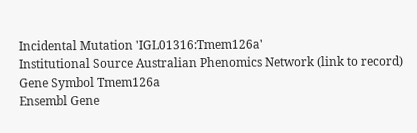Incidental Mutation 'IGL01316:Tmem126a'
Institutional Source Australian Phenomics Network (link to record)
Gene Symbol Tmem126a
Ensembl Gene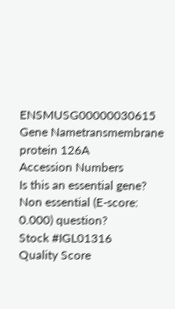ENSMUSG00000030615
Gene Nametransmembrane protein 126A
Accession Numbers
Is this an essential gene? Non essential (E-score: 0.000) question?
Stock #IGL01316
Quality Score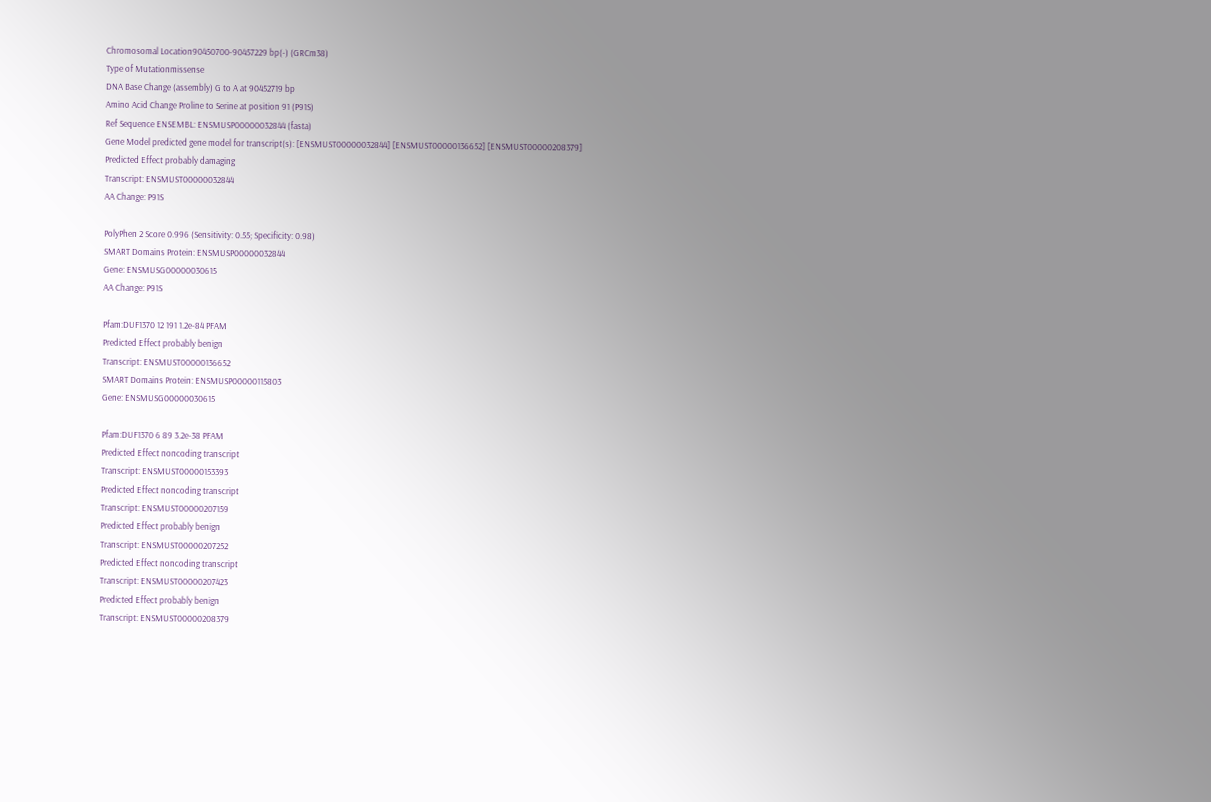Chromosomal Location90450700-90457229 bp(-) (GRCm38)
Type of Mutationmissense
DNA Base Change (assembly) G to A at 90452719 bp
Amino Acid Change Proline to Serine at position 91 (P91S)
Ref Sequence ENSEMBL: ENSMUSP00000032844 (fasta)
Gene Model predicted gene model for transcript(s): [ENSMUST00000032844] [ENSMUST00000136652] [ENSMUST00000208379]
Predicted Effect probably damaging
Transcript: ENSMUST00000032844
AA Change: P91S

PolyPhen 2 Score 0.996 (Sensitivity: 0.55; Specificity: 0.98)
SMART Domains Protein: ENSMUSP00000032844
Gene: ENSMUSG00000030615
AA Change: P91S

Pfam:DUF1370 12 191 1.2e-84 PFAM
Predicted Effect probably benign
Transcript: ENSMUST00000136652
SMART Domains Protein: ENSMUSP00000115803
Gene: ENSMUSG00000030615

Pfam:DUF1370 6 89 3.2e-38 PFAM
Predicted Effect noncoding transcript
Transcript: ENSMUST00000153393
Predicted Effect noncoding transcript
Transcript: ENSMUST00000207159
Predicted Effect probably benign
Transcript: ENSMUST00000207252
Predicted Effect noncoding transcript
Transcript: ENSMUST00000207423
Predicted Effect probably benign
Transcript: ENSMUST00000208379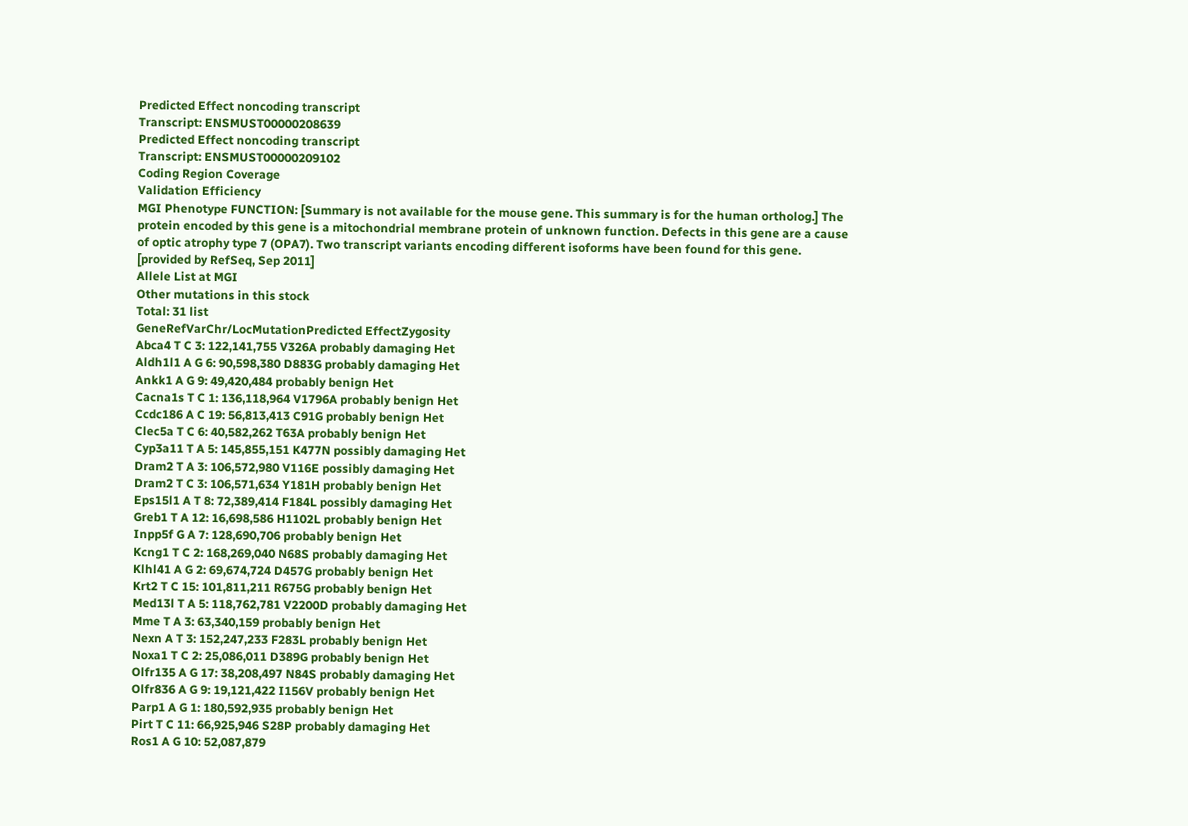Predicted Effect noncoding transcript
Transcript: ENSMUST00000208639
Predicted Effect noncoding transcript
Transcript: ENSMUST00000209102
Coding Region Coverage
Validation Efficiency
MGI Phenotype FUNCTION: [Summary is not available for the mouse gene. This summary is for the human ortholog.] The protein encoded by this gene is a mitochondrial membrane protein of unknown function. Defects in this gene are a cause of optic atrophy type 7 (OPA7). Two transcript variants encoding different isoforms have been found for this gene. [provided by RefSeq, Sep 2011]
Allele List at MGI
Other mutations in this stock
Total: 31 list
GeneRefVarChr/LocMutationPredicted EffectZygosity
Abca4 T C 3: 122,141,755 V326A probably damaging Het
Aldh1l1 A G 6: 90,598,380 D883G probably damaging Het
Ankk1 A G 9: 49,420,484 probably benign Het
Cacna1s T C 1: 136,118,964 V1796A probably benign Het
Ccdc186 A C 19: 56,813,413 C91G probably benign Het
Clec5a T C 6: 40,582,262 T63A probably benign Het
Cyp3a11 T A 5: 145,855,151 K477N possibly damaging Het
Dram2 T A 3: 106,572,980 V116E possibly damaging Het
Dram2 T C 3: 106,571,634 Y181H probably benign Het
Eps15l1 A T 8: 72,389,414 F184L possibly damaging Het
Greb1 T A 12: 16,698,586 H1102L probably benign Het
Inpp5f G A 7: 128,690,706 probably benign Het
Kcng1 T C 2: 168,269,040 N68S probably damaging Het
Klhl41 A G 2: 69,674,724 D457G probably benign Het
Krt2 T C 15: 101,811,211 R675G probably benign Het
Med13l T A 5: 118,762,781 V2200D probably damaging Het
Mme T A 3: 63,340,159 probably benign Het
Nexn A T 3: 152,247,233 F283L probably benign Het
Noxa1 T C 2: 25,086,011 D389G probably benign Het
Olfr135 A G 17: 38,208,497 N84S probably damaging Het
Olfr836 A G 9: 19,121,422 I156V probably benign Het
Parp1 A G 1: 180,592,935 probably benign Het
Pirt T C 11: 66,925,946 S28P probably damaging Het
Ros1 A G 10: 52,087,879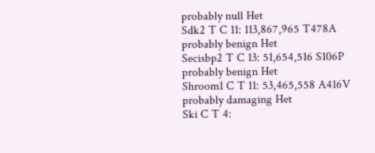probably null Het
Sdk2 T C 11: 113,867,965 T478A probably benign Het
Secisbp2 T C 13: 51,654,516 S106P probably benign Het
Shroom1 C T 11: 53,465,558 A416V probably damaging Het
Ski C T 4: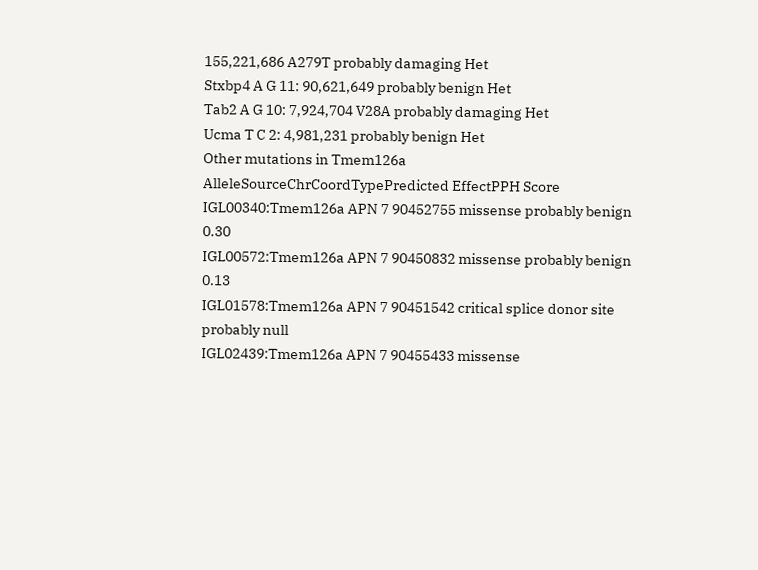155,221,686 A279T probably damaging Het
Stxbp4 A G 11: 90,621,649 probably benign Het
Tab2 A G 10: 7,924,704 V28A probably damaging Het
Ucma T C 2: 4,981,231 probably benign Het
Other mutations in Tmem126a
AlleleSourceChrCoordTypePredicted EffectPPH Score
IGL00340:Tmem126a APN 7 90452755 missense probably benign 0.30
IGL00572:Tmem126a APN 7 90450832 missense probably benign 0.13
IGL01578:Tmem126a APN 7 90451542 critical splice donor site probably null
IGL02439:Tmem126a APN 7 90455433 missense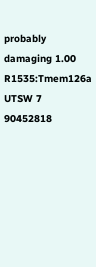probably damaging 1.00
R1535:Tmem126a UTSW 7 90452818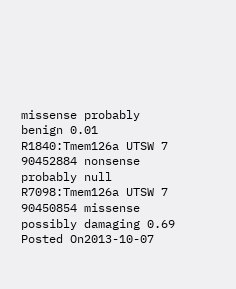missense probably benign 0.01
R1840:Tmem126a UTSW 7 90452884 nonsense probably null
R7098:Tmem126a UTSW 7 90450854 missense possibly damaging 0.69
Posted On2013-10-07